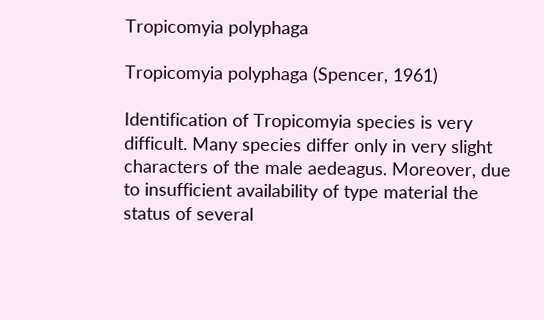Tropicomyia polyphaga

Tropicomyia polyphaga (Spencer, 1961)

Identification of Tropicomyia species is very difficult. Many species differ only in very slight characters of the male aedeagus. Moreover, due to insufficient availability of type material the status of several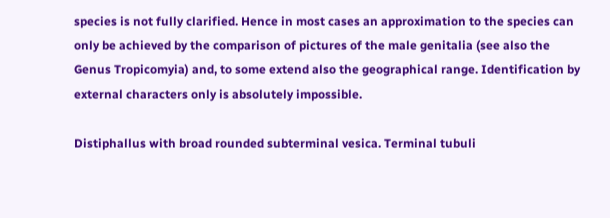species is not fully clarified. Hence in most cases an approximation to the species can only be achieved by the comparison of pictures of the male genitalia (see also the Genus Tropicomyia) and, to some extend also the geographical range. Identification by external characters only is absolutely impossible.

Distiphallus with broad rounded subterminal vesica. Terminal tubuli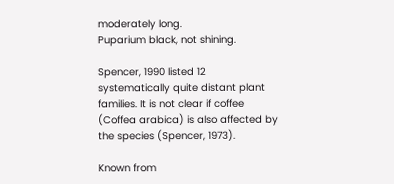moderately long.
Puparium black, not shining.

Spencer, 1990 listed 12 systematically quite distant plant families. It is not clear if coffee (Coffea arabica) is also affected by the species (Spencer, 1973).

Known from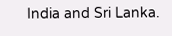India and Sri Lanka.